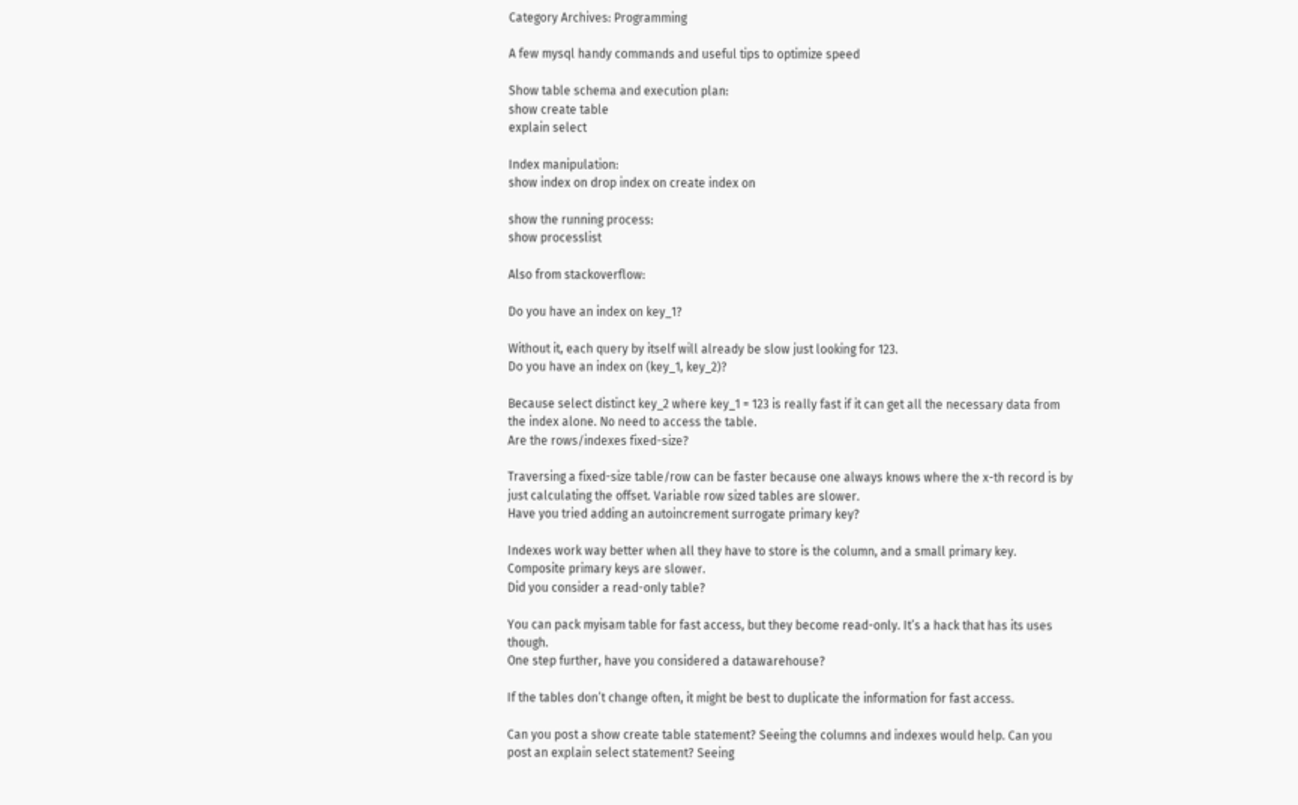Category Archives: Programming

A few mysql handy commands and useful tips to optimize speed

Show table schema and execution plan:
show create table
explain select

Index manipulation:
show index on drop index on create index on

show the running process:
show processlist

Also from stackoverflow:

Do you have an index on key_1?

Without it, each query by itself will already be slow just looking for 123.
Do you have an index on (key_1, key_2)?

Because select distinct key_2 where key_1 = 123 is really fast if it can get all the necessary data from the index alone. No need to access the table.
Are the rows/indexes fixed-size?

Traversing a fixed-size table/row can be faster because one always knows where the x-th record is by just calculating the offset. Variable row sized tables are slower.
Have you tried adding an autoincrement surrogate primary key?

Indexes work way better when all they have to store is the column, and a small primary key. Composite primary keys are slower.
Did you consider a read-only table?

You can pack myisam table for fast access, but they become read-only. It’s a hack that has its uses though.
One step further, have you considered a datawarehouse?

If the tables don’t change often, it might be best to duplicate the information for fast access.

Can you post a show create table statement? Seeing the columns and indexes would help. Can you post an explain select statement? Seeing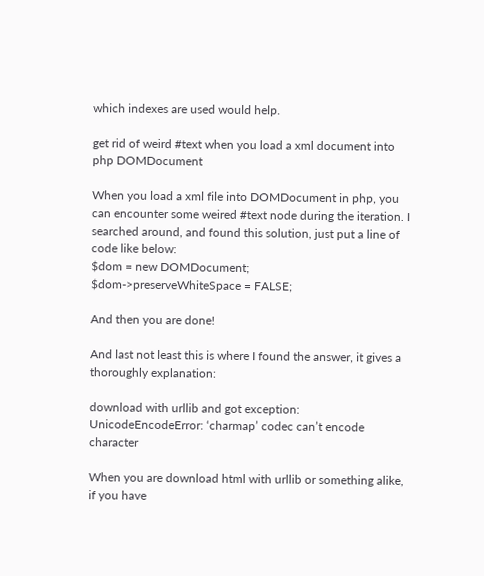which indexes are used would help.

get rid of weird #text when you load a xml document into php DOMDocument

When you load a xml file into DOMDocument in php, you can encounter some weired #text node during the iteration. I searched around, and found this solution, just put a line of code like below:
$dom = new DOMDocument;
$dom->preserveWhiteSpace = FALSE;

And then you are done!

And last not least this is where I found the answer, it gives a thoroughly explanation:

download with urllib and got exception: UnicodeEncodeError: ‘charmap’ codec can’t encode character

When you are download html with urllib or something alike, if you have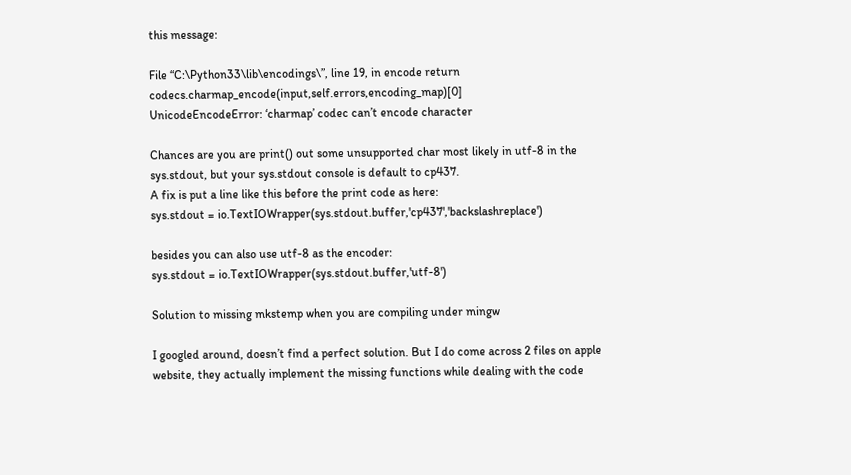this message:

File “C:\Python33\lib\encodings\”, line 19, in encode return codecs.charmap_encode(input,self.errors,encoding_map)[0]
UnicodeEncodeError: ‘charmap’ codec can’t encode character

Chances are you are print() out some unsupported char most likely in utf-8 in the sys.stdout, but your sys.stdout console is default to cp437.
A fix is put a line like this before the print code as here:
sys.stdout = io.TextIOWrapper(sys.stdout.buffer,'cp437','backslashreplace')

besides you can also use utf-8 as the encoder:
sys.stdout = io.TextIOWrapper(sys.stdout.buffer,'utf-8')

Solution to missing mkstemp when you are compiling under mingw

I googled around, doesn’t find a perfect solution. But I do come across 2 files on apple website, they actually implement the missing functions while dealing with the code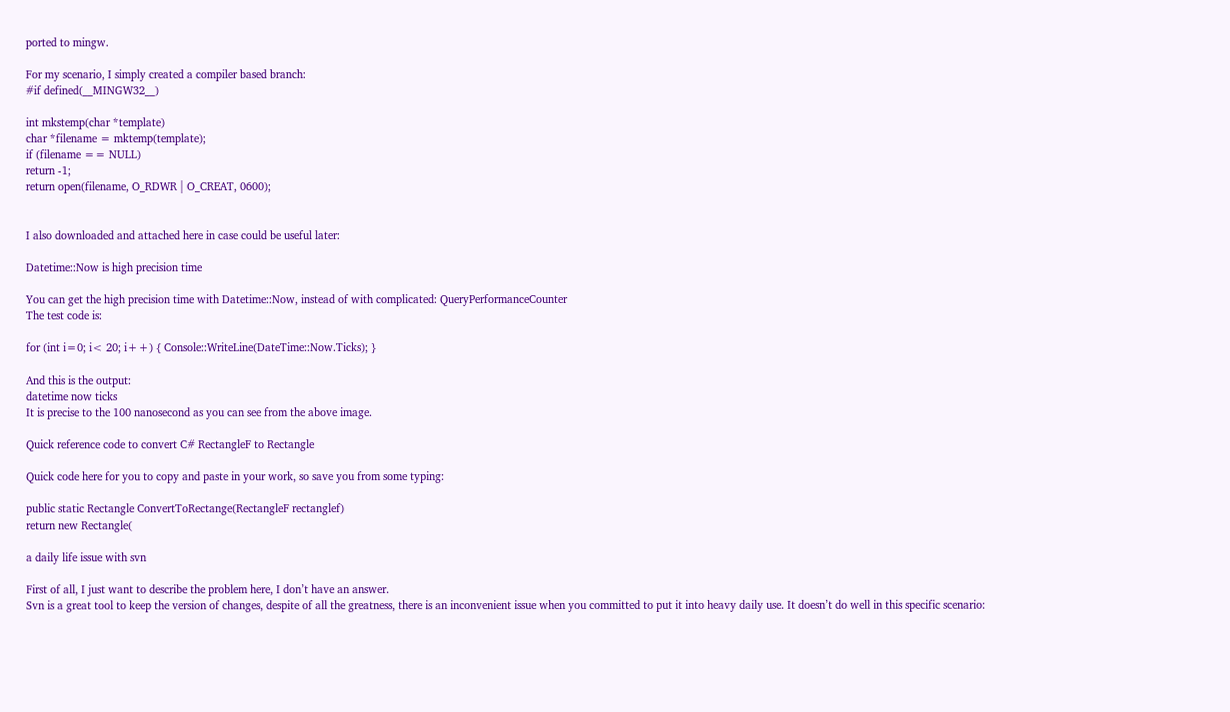ported to mingw.

For my scenario, I simply created a compiler based branch:
#if defined(__MINGW32__)

int mkstemp(char *template)
char *filename = mktemp(template);
if (filename == NULL)
return -1;
return open(filename, O_RDWR | O_CREAT, 0600);


I also downloaded and attached here in case could be useful later:

Datetime::Now is high precision time

You can get the high precision time with Datetime::Now, instead of with complicated: QueryPerformanceCounter
The test code is:

for (int i=0; i< 20; i++) { Console::WriteLine(DateTime::Now.Ticks); }

And this is the output:
datetime now ticks
It is precise to the 100 nanosecond as you can see from the above image.

Quick reference code to convert C# RectangleF to Rectangle

Quick code here for you to copy and paste in your work, so save you from some typing:

public static Rectangle ConvertToRectange(RectangleF rectanglef)
return new Rectangle(

a daily life issue with svn

First of all, I just want to describe the problem here, I don’t have an answer.
Svn is a great tool to keep the version of changes, despite of all the greatness, there is an inconvenient issue when you committed to put it into heavy daily use. It doesn’t do well in this specific scenario: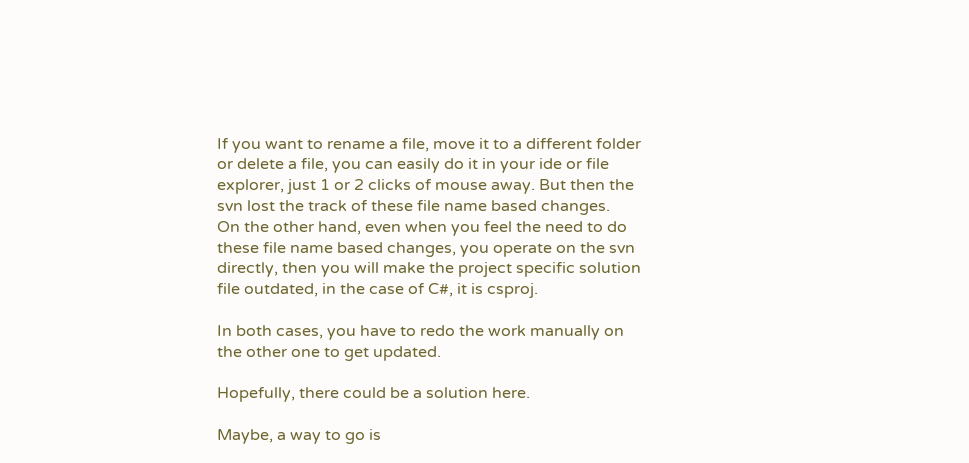If you want to rename a file, move it to a different folder or delete a file, you can easily do it in your ide or file explorer, just 1 or 2 clicks of mouse away. But then the svn lost the track of these file name based changes.
On the other hand, even when you feel the need to do these file name based changes, you operate on the svn directly, then you will make the project specific solution file outdated, in the case of C#, it is csproj.

In both cases, you have to redo the work manually on the other one to get updated.

Hopefully, there could be a solution here.

Maybe, a way to go is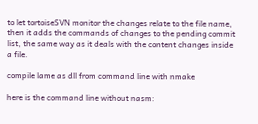to let tortoiseSVN monitor the changes relate to the file name, then it adds the commands of changes to the pending commit list, the same way as it deals with the content changes inside a file.

compile lame as dll from command line with nmake

here is the command line without nasm: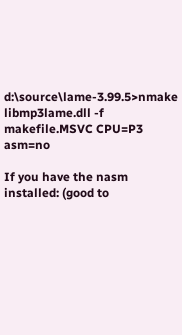d:\source\lame-3.99.5>nmake libmp3lame.dll -f makefile.MSVC CPU=P3 asm=no

If you have the nasm installed: (good to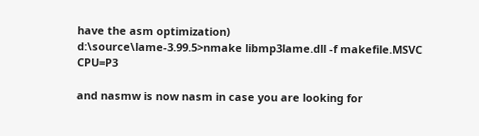have the asm optimization)
d:\source\lame-3.99.5>nmake libmp3lame.dll -f makefile.MSVC CPU=P3

and nasmw is now nasm in case you are looking for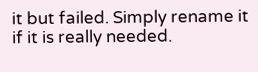it but failed. Simply rename it if it is really needed.